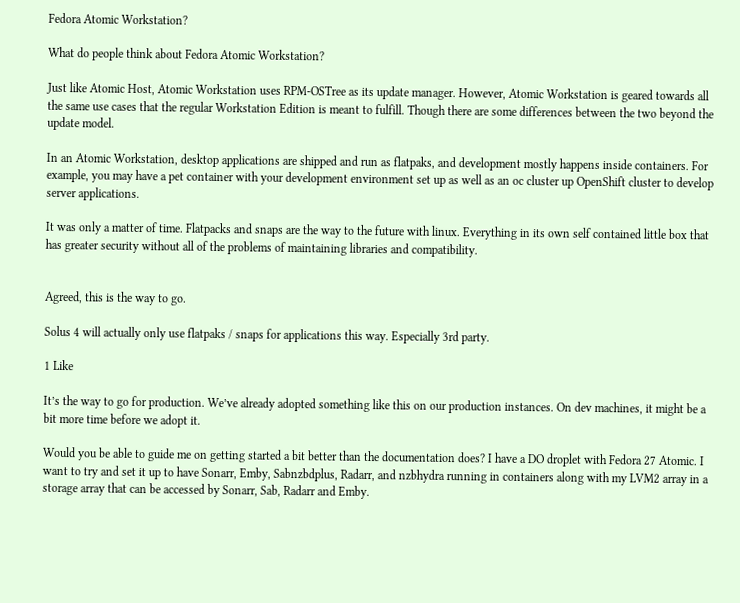Fedora Atomic Workstation?

What do people think about Fedora Atomic Workstation?

Just like Atomic Host, Atomic Workstation uses RPM-OSTree as its update manager. However, Atomic Workstation is geared towards all the same use cases that the regular Workstation Edition is meant to fulfill. Though there are some differences between the two beyond the update model.

In an Atomic Workstation, desktop applications are shipped and run as flatpaks, and development mostly happens inside containers. For example, you may have a pet container with your development environment set up as well as an oc cluster up OpenShift cluster to develop server applications.

It was only a matter of time. Flatpacks and snaps are the way to the future with linux. Everything in its own self contained little box that has greater security without all of the problems of maintaining libraries and compatibility.


Agreed, this is the way to go.

Solus 4 will actually only use flatpaks / snaps for applications this way. Especially 3rd party.

1 Like

It’s the way to go for production. We’ve already adopted something like this on our production instances. On dev machines, it might be a bit more time before we adopt it.

Would you be able to guide me on getting started a bit better than the documentation does? I have a DO droplet with Fedora 27 Atomic. I want to try and set it up to have Sonarr, Emby, Sabnzbdplus, Radarr, and nzbhydra running in containers along with my LVM2 array in a storage array that can be accessed by Sonarr, Sab, Radarr and Emby.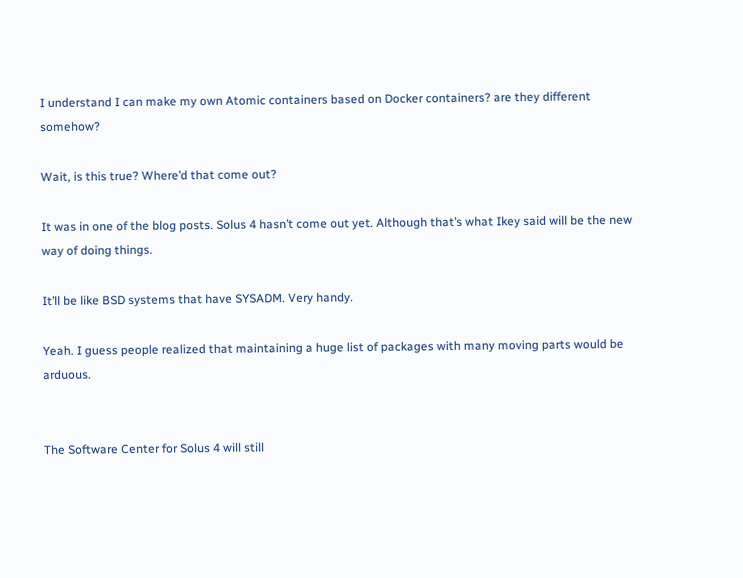I understand I can make my own Atomic containers based on Docker containers? are they different somehow?

Wait, is this true? Where’d that come out?

It was in one of the blog posts. Solus 4 hasn’t come out yet. Although that’s what Ikey said will be the new way of doing things.

It’ll be like BSD systems that have SYSADM. Very handy.

Yeah. I guess people realized that maintaining a huge list of packages with many moving parts would be arduous.


The Software Center for Solus 4 will still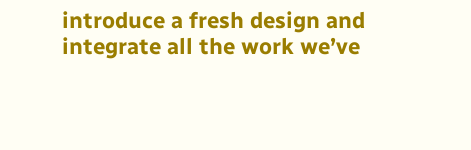introduce a fresh design and integrate all the work we’ve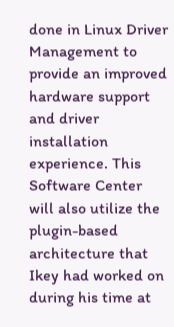done in Linux Driver Management to provide an improved hardware support and driver installation experience. This Software Center will also utilize the plugin-based architecture that Ikey had worked on during his time at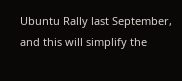Ubuntu Rally last September, and this will simplify the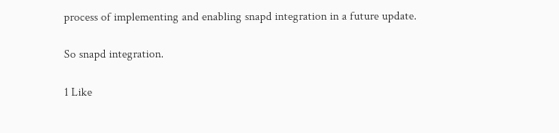process of implementing and enabling snapd integration in a future update.

So snapd integration.

1 Like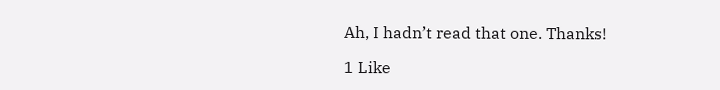Ah, I hadn’t read that one. Thanks!

1 Like